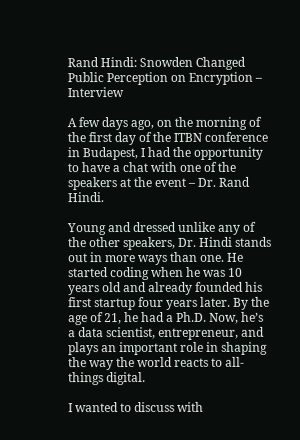Rand Hindi: Snowden Changed Public Perception on Encryption – Interview

A few days ago, on the morning of the first day of the ITBN conference in Budapest, I had the opportunity to have a chat with one of the speakers at the event – Dr. Rand Hindi.

Young and dressed unlike any of the other speakers, Dr. Hindi stands out in more ways than one. He started coding when he was 10 years old and already founded his first startup four years later. By the age of 21, he had a Ph.D. Now, he’s a data scientist, entrepreneur, and plays an important role in shaping the way the world reacts to all-things digital.

I wanted to discuss with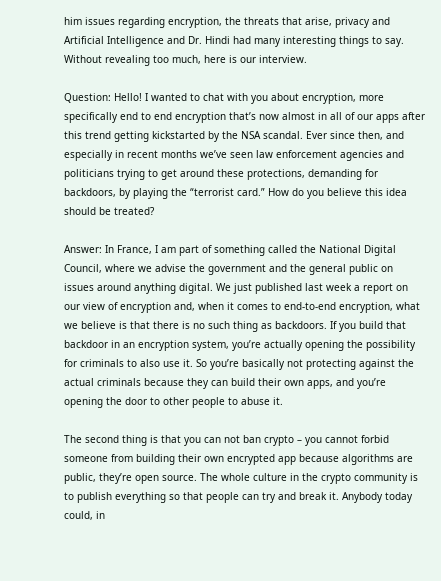him issues regarding encryption, the threats that arise, privacy and Artificial Intelligence and Dr. Hindi had many interesting things to say. Without revealing too much, here is our interview.

Question: Hello! I wanted to chat with you about encryption, more specifically end to end encryption that’s now almost in all of our apps after this trend getting kickstarted by the NSA scandal. Ever since then, and especially in recent months we’ve seen law enforcement agencies and politicians trying to get around these protections, demanding for backdoors, by playing the “terrorist card.” How do you believe this idea should be treated?

Answer: In France, I am part of something called the National Digital Council, where we advise the government and the general public on issues around anything digital. We just published last week a report on our view of encryption and, when it comes to end-to-end encryption, what we believe is that there is no such thing as backdoors. If you build that backdoor in an encryption system, you’re actually opening the possibility for criminals to also use it. So you’re basically not protecting against the actual criminals because they can build their own apps, and you’re opening the door to other people to abuse it.

The second thing is that you can not ban crypto – you cannot forbid someone from building their own encrypted app because algorithms are public, they’re open source. The whole culture in the crypto community is to publish everything so that people can try and break it. Anybody today could, in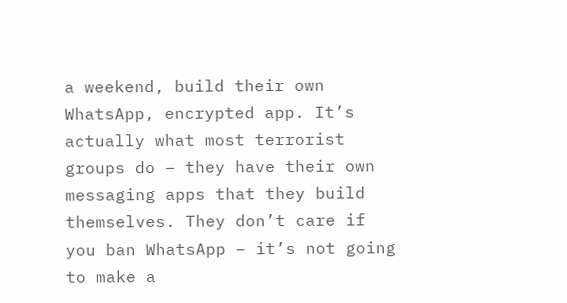a weekend, build their own WhatsApp, encrypted app. It’s actually what most terrorist groups do – they have their own messaging apps that they build themselves. They don’t care if you ban WhatsApp – it’s not going to make a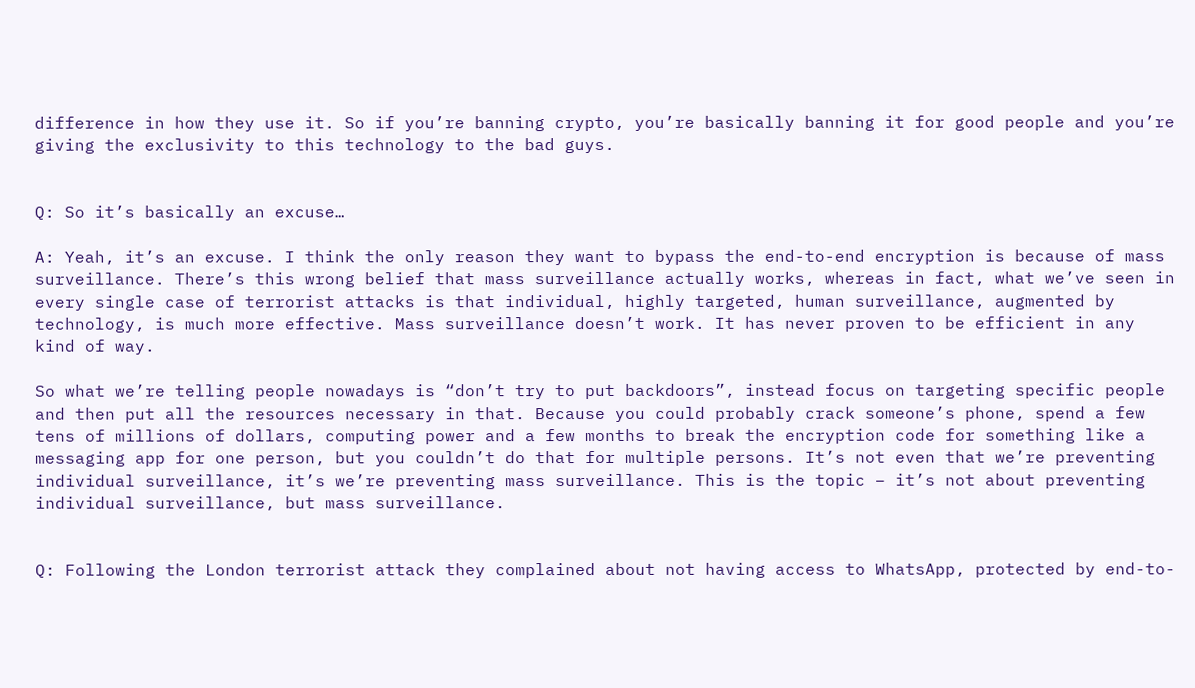difference in how they use it. So if you’re banning crypto, you’re basically banning it for good people and you’re giving the exclusivity to this technology to the bad guys.


Q: So it’s basically an excuse…

A: Yeah, it’s an excuse. I think the only reason they want to bypass the end-to-end encryption is because of mass surveillance. There’s this wrong belief that mass surveillance actually works, whereas in fact, what we’ve seen in every single case of terrorist attacks is that individual, highly targeted, human surveillance, augmented by technology, is much more effective. Mass surveillance doesn’t work. It has never proven to be efficient in any kind of way.

So what we’re telling people nowadays is “don’t try to put backdoors”, instead focus on targeting specific people and then put all the resources necessary in that. Because you could probably crack someone’s phone, spend a few tens of millions of dollars, computing power and a few months to break the encryption code for something like a messaging app for one person, but you couldn’t do that for multiple persons. It’s not even that we’re preventing individual surveillance, it’s we’re preventing mass surveillance. This is the topic – it’s not about preventing individual surveillance, but mass surveillance.


Q: Following the London terrorist attack they complained about not having access to WhatsApp, protected by end-to-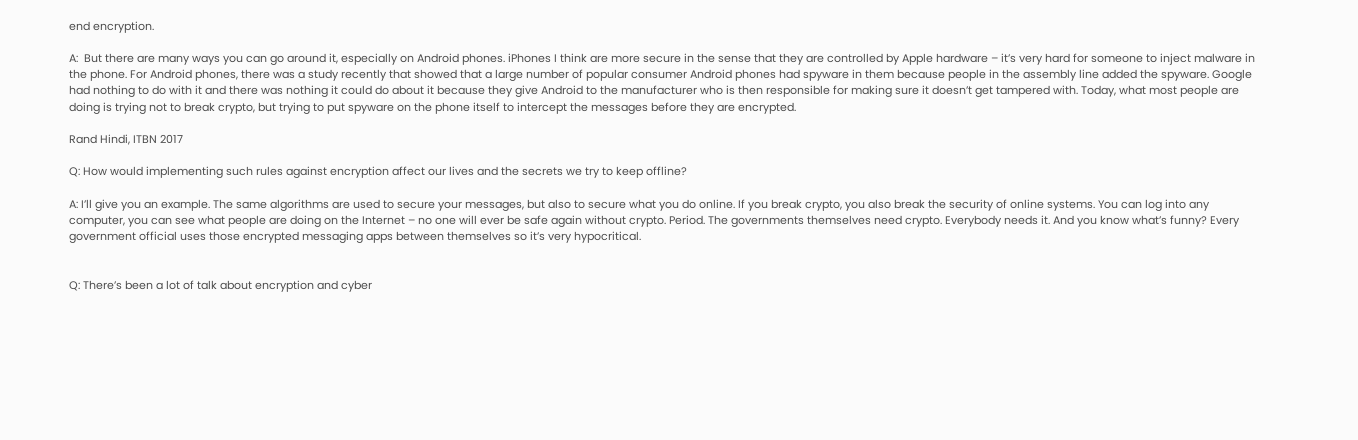end encryption.

A:  But there are many ways you can go around it, especially on Android phones. iPhones I think are more secure in the sense that they are controlled by Apple hardware – it’s very hard for someone to inject malware in the phone. For Android phones, there was a study recently that showed that a large number of popular consumer Android phones had spyware in them because people in the assembly line added the spyware. Google had nothing to do with it and there was nothing it could do about it because they give Android to the manufacturer who is then responsible for making sure it doesn’t get tampered with. Today, what most people are doing is trying not to break crypto, but trying to put spyware on the phone itself to intercept the messages before they are encrypted.

Rand Hindi, ITBN 2017

Q: How would implementing such rules against encryption affect our lives and the secrets we try to keep offline?

A: I’ll give you an example. The same algorithms are used to secure your messages, but also to secure what you do online. If you break crypto, you also break the security of online systems. You can log into any computer, you can see what people are doing on the Internet – no one will ever be safe again without crypto. Period. The governments themselves need crypto. Everybody needs it. And you know what’s funny? Every government official uses those encrypted messaging apps between themselves so it’s very hypocritical.


Q: There’s been a lot of talk about encryption and cyber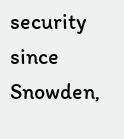security since Snowden,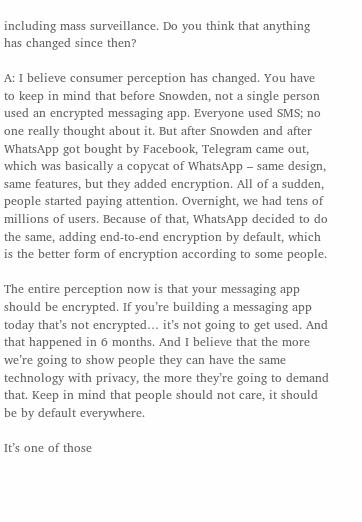including mass surveillance. Do you think that anything has changed since then?

A: I believe consumer perception has changed. You have to keep in mind that before Snowden, not a single person used an encrypted messaging app. Everyone used SMS; no one really thought about it. But after Snowden and after WhatsApp got bought by Facebook, Telegram came out, which was basically a copycat of WhatsApp – same design, same features, but they added encryption. All of a sudden, people started paying attention. Overnight, we had tens of millions of users. Because of that, WhatsApp decided to do the same, adding end-to-end encryption by default, which is the better form of encryption according to some people.

The entire perception now is that your messaging app should be encrypted. If you’re building a messaging app today that’s not encrypted… it’s not going to get used. And that happened in 6 months. And I believe that the more we’re going to show people they can have the same technology with privacy, the more they’re going to demand that. Keep in mind that people should not care, it should be by default everywhere.

It’s one of those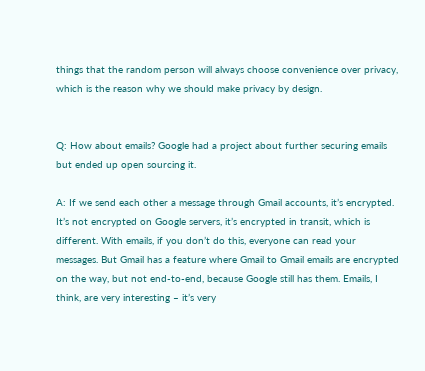things that the random person will always choose convenience over privacy, which is the reason why we should make privacy by design.


Q: How about emails? Google had a project about further securing emails but ended up open sourcing it.

A: If we send each other a message through Gmail accounts, it’s encrypted. It’s not encrypted on Google servers, it’s encrypted in transit, which is different. With emails, if you don’t do this, everyone can read your messages. But Gmail has a feature where Gmail to Gmail emails are encrypted on the way, but not end-to-end, because Google still has them. Emails, I think, are very interesting – it’s very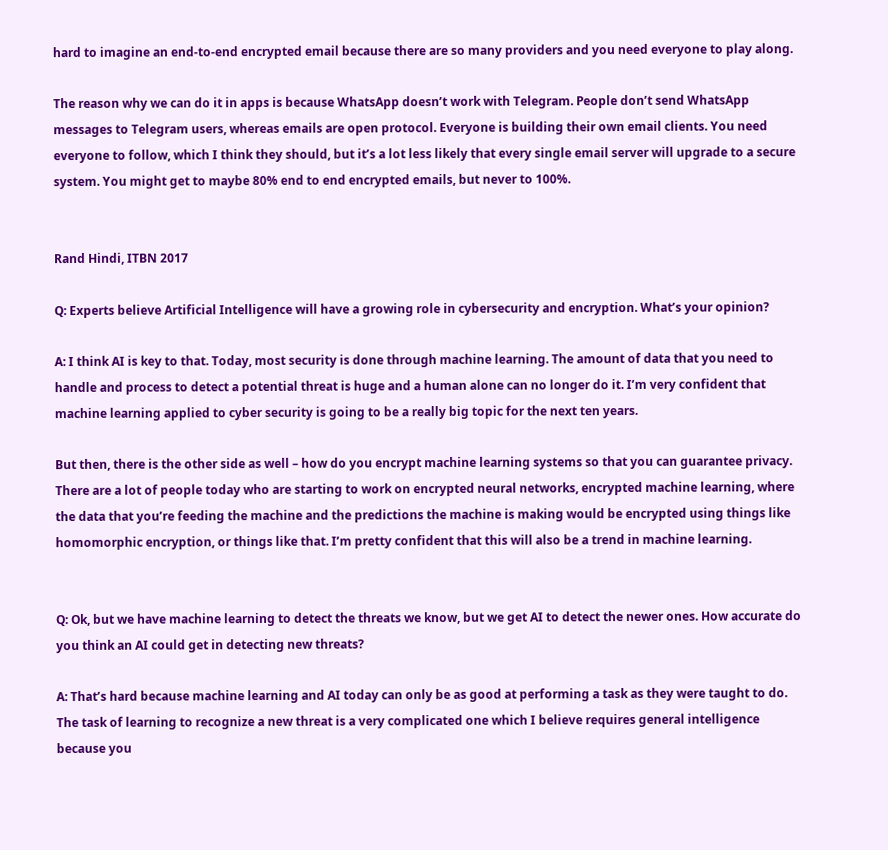hard to imagine an end-to-end encrypted email because there are so many providers and you need everyone to play along.

The reason why we can do it in apps is because WhatsApp doesn’t work with Telegram. People don’t send WhatsApp messages to Telegram users, whereas emails are open protocol. Everyone is building their own email clients. You need everyone to follow, which I think they should, but it’s a lot less likely that every single email server will upgrade to a secure system. You might get to maybe 80% end to end encrypted emails, but never to 100%.


Rand Hindi, ITBN 2017

Q: Experts believe Artificial Intelligence will have a growing role in cybersecurity and encryption. What’s your opinion?

A: I think AI is key to that. Today, most security is done through machine learning. The amount of data that you need to handle and process to detect a potential threat is huge and a human alone can no longer do it. I’m very confident that machine learning applied to cyber security is going to be a really big topic for the next ten years.

But then, there is the other side as well – how do you encrypt machine learning systems so that you can guarantee privacy. There are a lot of people today who are starting to work on encrypted neural networks, encrypted machine learning, where the data that you’re feeding the machine and the predictions the machine is making would be encrypted using things like homomorphic encryption, or things like that. I’m pretty confident that this will also be a trend in machine learning.


Q: Ok, but we have machine learning to detect the threats we know, but we get AI to detect the newer ones. How accurate do you think an AI could get in detecting new threats?

A: That’s hard because machine learning and AI today can only be as good at performing a task as they were taught to do. The task of learning to recognize a new threat is a very complicated one which I believe requires general intelligence because you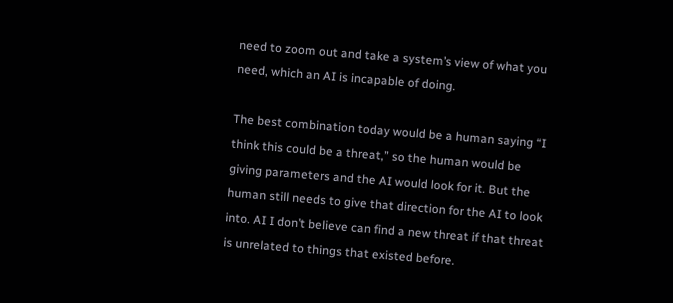need to zoom out and take a system’s view of what you need, which an AI is incapable of doing.

The best combination today would be a human saying “I think this could be a threat,” so the human would be giving parameters and the AI would look for it. But the human still needs to give that direction for the AI to look into. AI I don’t believe can find a new threat if that threat is unrelated to things that existed before.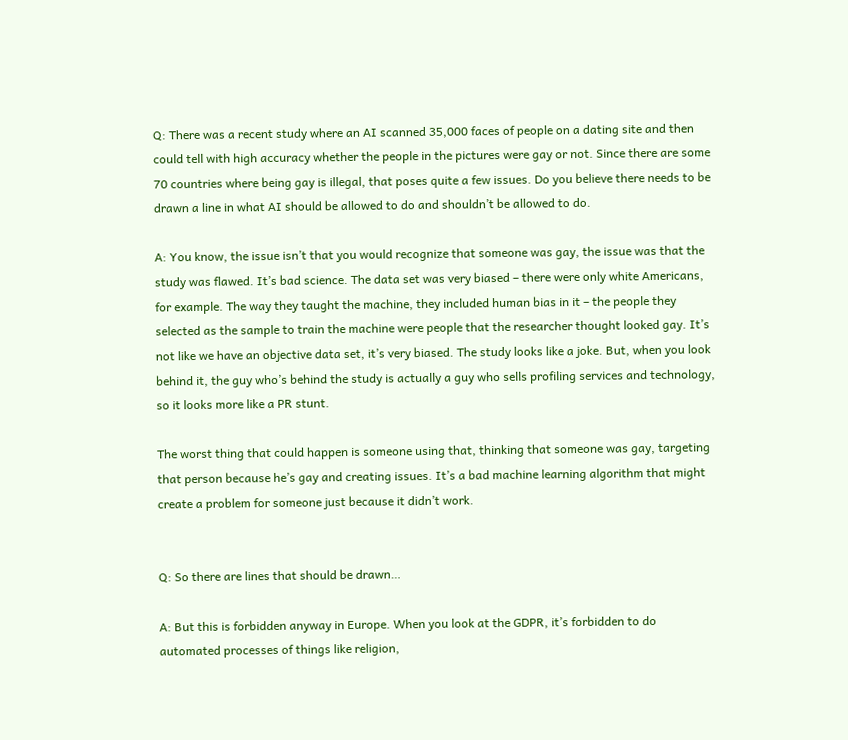Q: There was a recent study where an AI scanned 35,000 faces of people on a dating site and then could tell with high accuracy whether the people in the pictures were gay or not. Since there are some 70 countries where being gay is illegal, that poses quite a few issues. Do you believe there needs to be drawn a line in what AI should be allowed to do and shouldn’t be allowed to do.

A: You know, the issue isn’t that you would recognize that someone was gay, the issue was that the study was flawed. It’s bad science. The data set was very biased – there were only white Americans, for example. The way they taught the machine, they included human bias in it – the people they selected as the sample to train the machine were people that the researcher thought looked gay. It’s not like we have an objective data set, it’s very biased. The study looks like a joke. But, when you look behind it, the guy who’s behind the study is actually a guy who sells profiling services and technology, so it looks more like a PR stunt.

The worst thing that could happen is someone using that, thinking that someone was gay, targeting that person because he’s gay and creating issues. It’s a bad machine learning algorithm that might create a problem for someone just because it didn’t work.


Q: So there are lines that should be drawn…

A: But this is forbidden anyway in Europe. When you look at the GDPR, it’s forbidden to do automated processes of things like religion,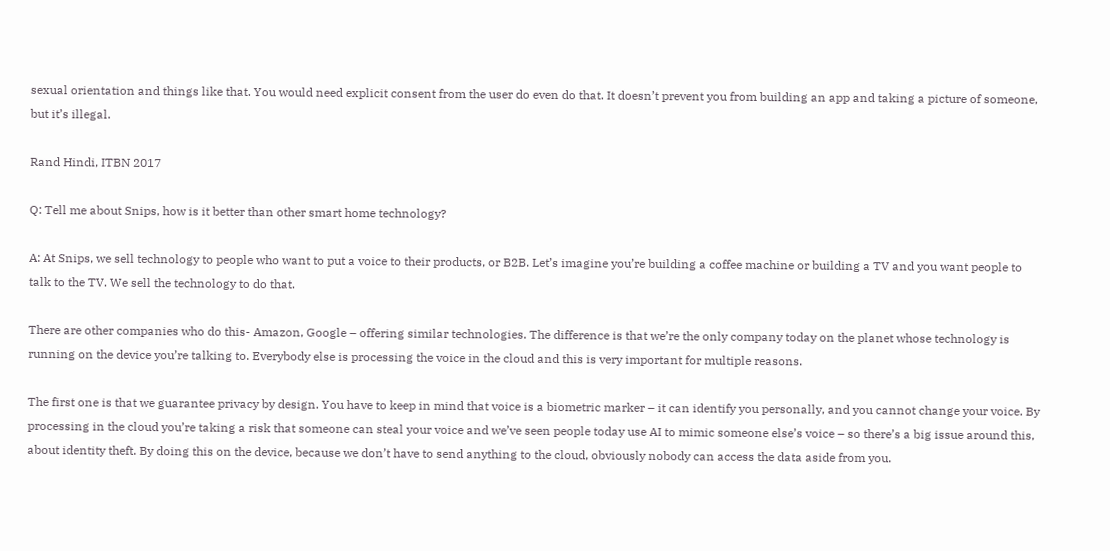sexual orientation and things like that. You would need explicit consent from the user do even do that. It doesn’t prevent you from building an app and taking a picture of someone, but it’s illegal.

Rand Hindi, ITBN 2017

Q: Tell me about Snips, how is it better than other smart home technology?

A: At Snips, we sell technology to people who want to put a voice to their products, or B2B. Let’s imagine you’re building a coffee machine or building a TV and you want people to talk to the TV. We sell the technology to do that.

There are other companies who do this- Amazon, Google – offering similar technologies. The difference is that we’re the only company today on the planet whose technology is running on the device you’re talking to. Everybody else is processing the voice in the cloud and this is very important for multiple reasons.

The first one is that we guarantee privacy by design. You have to keep in mind that voice is a biometric marker – it can identify you personally, and you cannot change your voice. By processing in the cloud you’re taking a risk that someone can steal your voice and we’ve seen people today use AI to mimic someone else’s voice – so there’s a big issue around this, about identity theft. By doing this on the device, because we don’t have to send anything to the cloud, obviously nobody can access the data aside from you.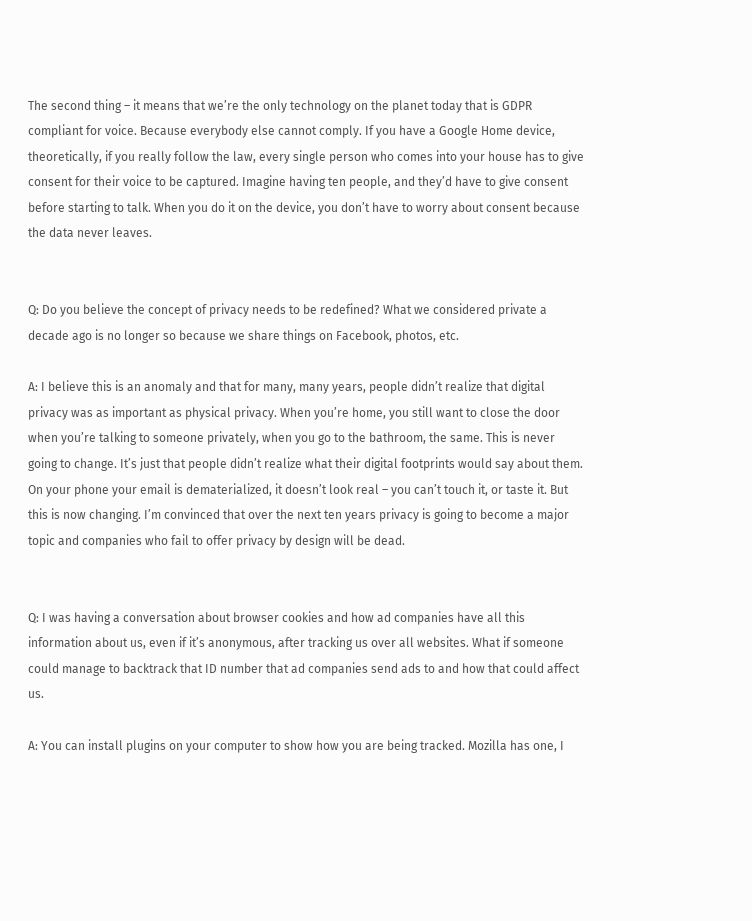The second thing – it means that we’re the only technology on the planet today that is GDPR compliant for voice. Because everybody else cannot comply. If you have a Google Home device, theoretically, if you really follow the law, every single person who comes into your house has to give consent for their voice to be captured. Imagine having ten people, and they’d have to give consent before starting to talk. When you do it on the device, you don’t have to worry about consent because the data never leaves.


Q: Do you believe the concept of privacy needs to be redefined? What we considered private a decade ago is no longer so because we share things on Facebook, photos, etc.

A: I believe this is an anomaly and that for many, many years, people didn’t realize that digital privacy was as important as physical privacy. When you’re home, you still want to close the door when you’re talking to someone privately, when you go to the bathroom, the same. This is never going to change. It’s just that people didn’t realize what their digital footprints would say about them. On your phone your email is dematerialized, it doesn’t look real – you can’t touch it, or taste it. But this is now changing. I’m convinced that over the next ten years privacy is going to become a major topic and companies who fail to offer privacy by design will be dead.


Q: I was having a conversation about browser cookies and how ad companies have all this information about us, even if it’s anonymous, after tracking us over all websites. What if someone could manage to backtrack that ID number that ad companies send ads to and how that could affect us.

A: You can install plugins on your computer to show how you are being tracked. Mozilla has one, I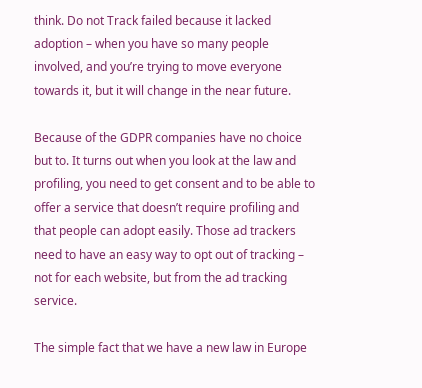think. Do not Track failed because it lacked adoption – when you have so many people involved, and you’re trying to move everyone towards it, but it will change in the near future.

Because of the GDPR companies have no choice but to. It turns out when you look at the law and profiling, you need to get consent and to be able to offer a service that doesn’t require profiling and that people can adopt easily. Those ad trackers need to have an easy way to opt out of tracking – not for each website, but from the ad tracking service.

The simple fact that we have a new law in Europe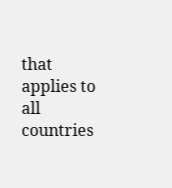that applies to all countries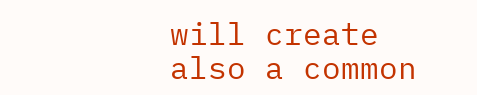will create also a common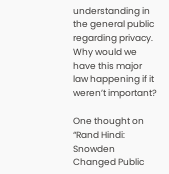understanding in the general public regarding privacy. Why would we have this major law happening if it weren’t important?

One thought on “Rand Hindi: Snowden Changed Public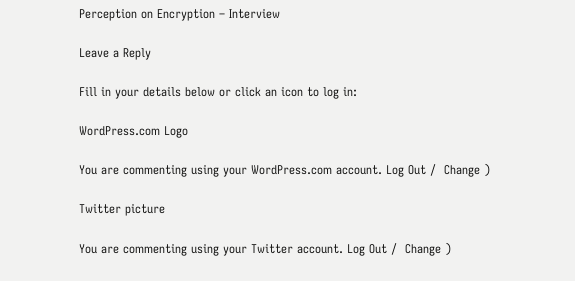Perception on Encryption – Interview

Leave a Reply

Fill in your details below or click an icon to log in:

WordPress.com Logo

You are commenting using your WordPress.com account. Log Out /  Change )

Twitter picture

You are commenting using your Twitter account. Log Out /  Change )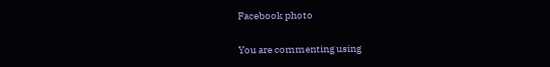Facebook photo

You are commenting using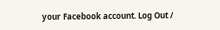your Facebook account. Log Out /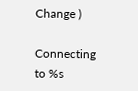Change )

Connecting to %s